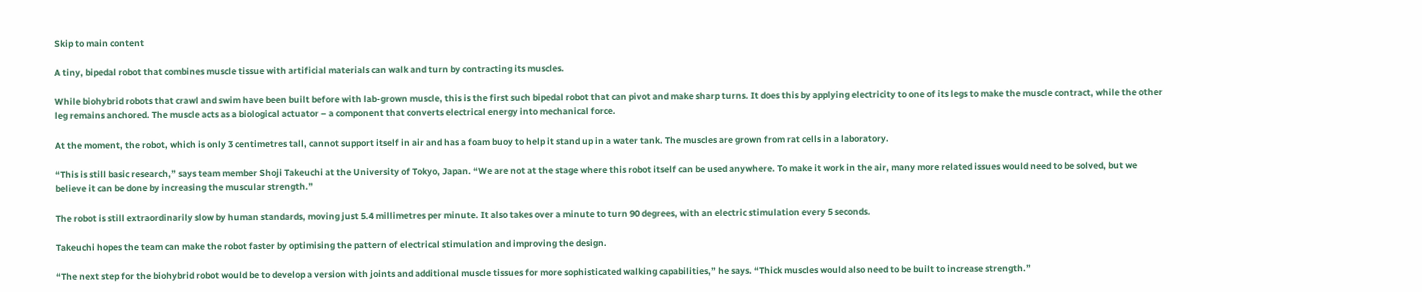Skip to main content

A tiny, bipedal robot that combines muscle tissue with artificial materials can walk and turn by contracting its muscles.

While biohybrid robots that crawl and swim have been built before with lab-grown muscle, this is the first such bipedal robot that can pivot and make sharp turns. It does this by applying electricity to one of its legs to make the muscle contract, while the other leg remains anchored. The muscle acts as a biological actuator – a component that converts electrical energy into mechanical force.

At the moment, the robot, which is only 3 centimetres tall, cannot support itself in air and has a foam buoy to help it stand up in a water tank. The muscles are grown from rat cells in a laboratory.

“This is still basic research,” says team member Shoji Takeuchi at the University of Tokyo, Japan. “We are not at the stage where this robot itself can be used anywhere. To make it work in the air, many more related issues would need to be solved, but we believe it can be done by increasing the muscular strength.”

The robot is still extraordinarily slow by human standards, moving just 5.4 millimetres per minute. It also takes over a minute to turn 90 degrees, with an electric stimulation every 5 seconds.

Takeuchi hopes the team can make the robot faster by optimising the pattern of electrical stimulation and improving the design.

“The next step for the biohybrid robot would be to develop a version with joints and additional muscle tissues for more sophisticated walking capabilities,” he says. “Thick muscles would also need to be built to increase strength.”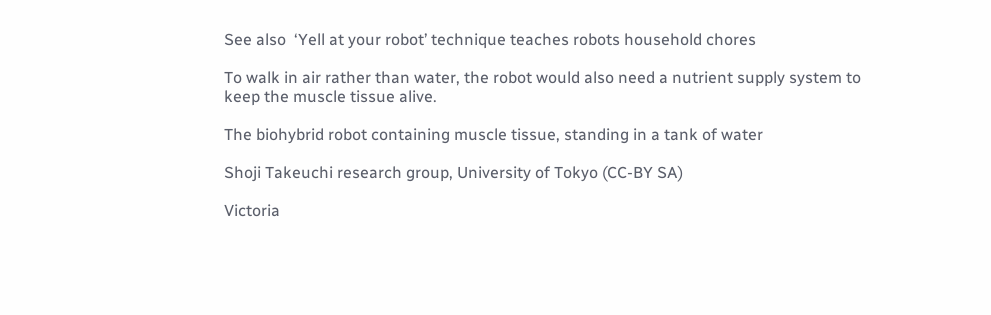See also  ‘Yell at your robot’ technique teaches robots household chores

To walk in air rather than water, the robot would also need a nutrient supply system to keep the muscle tissue alive.

The biohybrid robot containing muscle tissue, standing in a tank of water

Shoji Takeuchi research group, University of Tokyo (CC-BY SA)

Victoria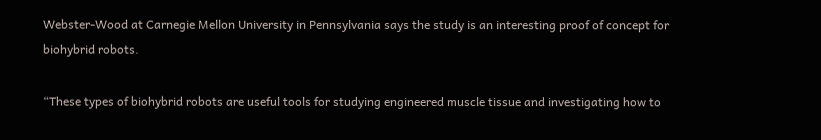Webster-Wood at Carnegie Mellon University in Pennsylvania says the study is an interesting proof of concept for biohybrid robots.

“These types of biohybrid robots are useful tools for studying engineered muscle tissue and investigating how to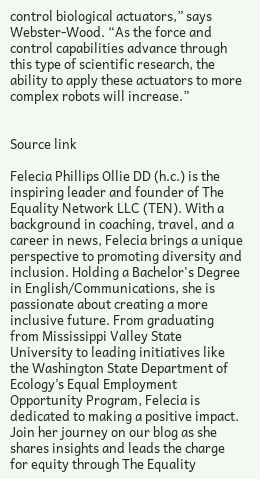control biological actuators,” says Webster-Wood. “As the force and control capabilities advance through this type of scientific research, the ability to apply these actuators to more complex robots will increase.”


Source link

Felecia Phillips Ollie DD (h.c.) is the inspiring leader and founder of The Equality Network LLC (TEN). With a background in coaching, travel, and a career in news, Felecia brings a unique perspective to promoting diversity and inclusion. Holding a Bachelor's Degree in English/Communications, she is passionate about creating a more inclusive future. From graduating from Mississippi Valley State University to leading initiatives like the Washington State Department of Ecology’s Equal Employment Opportunity Program, Felecia is dedicated to making a positive impact. Join her journey on our blog as she shares insights and leads the charge for equity through The Equality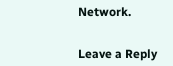Network.


Leave a Reply